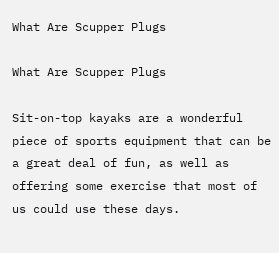What Are Scupper Plugs

What Are Scupper Plugs

Sit-on-top kayaks are a wonderful piece of sports equipment that can be a great deal of fun, as well as offering some exercise that most of us could use these days.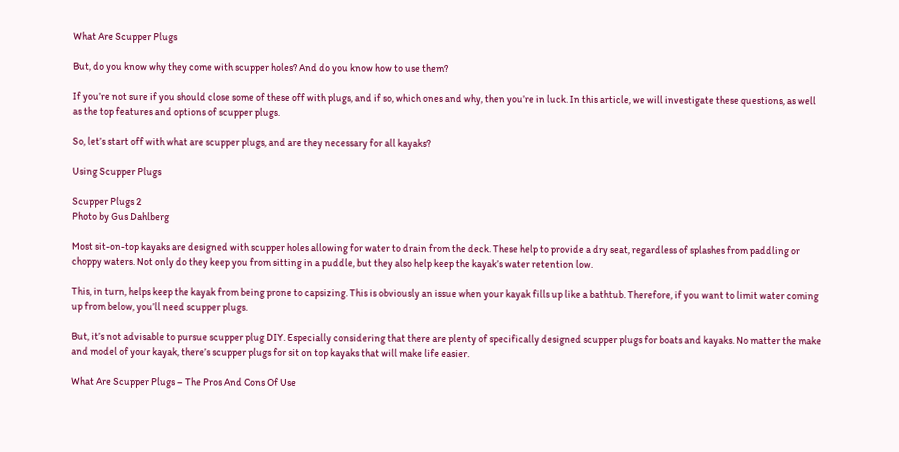What Are Scupper Plugs

But, do you know why they come with scupper holes? And do you know how to use them?

If you’re not sure if you should close some of these off with plugs, and if so, which ones and why, then you’re in luck. In this article, we will investigate these questions, as well as the top features and options of scupper plugs.

So, let’s start off with what are scupper plugs, and are they necessary for all kayaks?

Using Scupper Plugs

Scupper Plugs 2
Photo by Gus Dahlberg

Most sit-on-top kayaks are designed with scupper holes allowing for water to drain from the deck. These help to provide a dry seat, regardless of splashes from paddling or choppy waters. Not only do they keep you from sitting in a puddle, but they also help keep the kayak’s water retention low.

This, in turn, helps keep the kayak from being prone to capsizing. This is obviously an issue when your kayak fills up like a bathtub. Therefore, if you want to limit water coming up from below, you’ll need scupper plugs.

But, it’s not advisable to pursue scupper plug DIY. Especially considering that there are plenty of specifically designed scupper plugs for boats and kayaks. No matter the make and model of your kayak, there’s scupper plugs for sit on top kayaks that will make life easier.

What Are Scupper Plugs – The Pros And Cons Of Use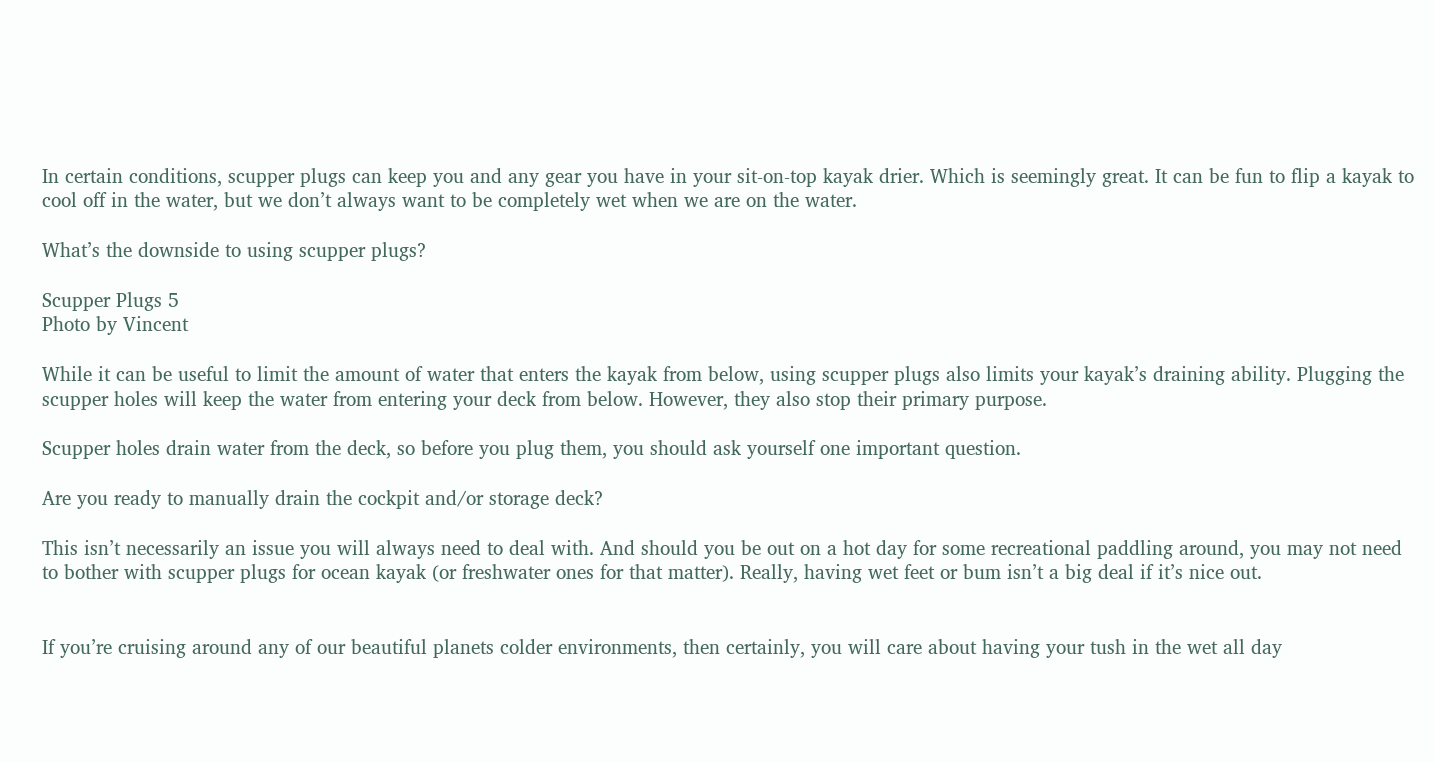In certain conditions, scupper plugs can keep you and any gear you have in your sit-on-top kayak drier. Which is seemingly great. It can be fun to flip a kayak to cool off in the water, but we don’t always want to be completely wet when we are on the water.

What’s the downside to using scupper plugs?

Scupper Plugs 5
Photo by Vincent

While it can be useful to limit the amount of water that enters the kayak from below, using scupper plugs also limits your kayak’s draining ability. Plugging the scupper holes will keep the water from entering your deck from below. However, they also stop their primary purpose.

Scupper holes drain water from the deck, so before you plug them, you should ask yourself one important question.

Are you ready to manually drain the cockpit and/or storage deck?

This isn’t necessarily an issue you will always need to deal with. And should you be out on a hot day for some recreational paddling around, you may not need to bother with scupper plugs for ocean kayak (or freshwater ones for that matter). Really, having wet feet or bum isn’t a big deal if it’s nice out.


If you’re cruising around any of our beautiful planets colder environments, then certainly, you will care about having your tush in the wet all day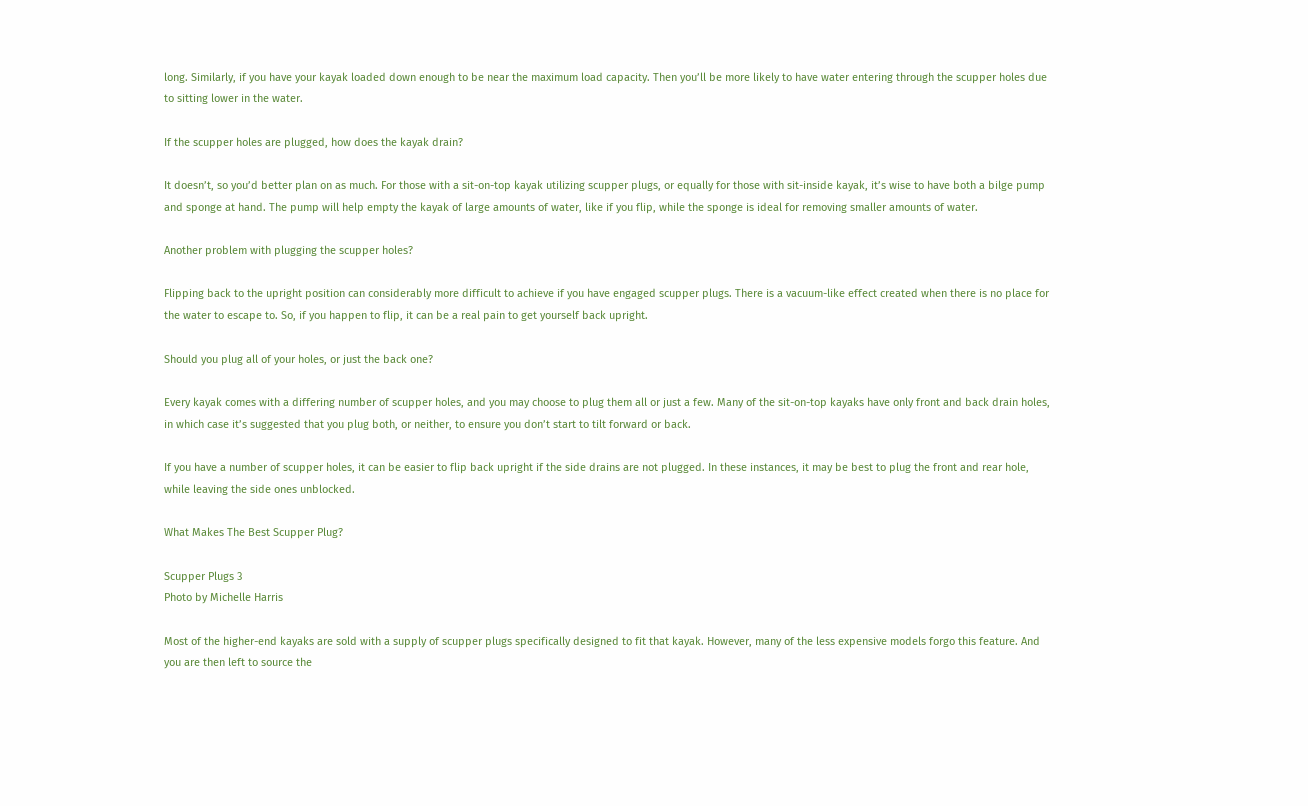long. Similarly, if you have your kayak loaded down enough to be near the maximum load capacity. Then you’ll be more likely to have water entering through the scupper holes due to sitting lower in the water.

If the scupper holes are plugged, how does the kayak drain?

It doesn’t, so you’d better plan on as much. For those with a sit-on-top kayak utilizing scupper plugs, or equally for those with sit-inside kayak, it’s wise to have both a bilge pump and sponge at hand. The pump will help empty the kayak of large amounts of water, like if you flip, while the sponge is ideal for removing smaller amounts of water.

Another problem with plugging the scupper holes?

Flipping back to the upright position can considerably more difficult to achieve if you have engaged scupper plugs. There is a vacuum-like effect created when there is no place for the water to escape to. So, if you happen to flip, it can be a real pain to get yourself back upright.

Should you plug all of your holes, or just the back one?

Every kayak comes with a differing number of scupper holes, and you may choose to plug them all or just a few. Many of the sit-on-top kayaks have only front and back drain holes, in which case it’s suggested that you plug both, or neither, to ensure you don’t start to tilt forward or back.

If you have a number of scupper holes, it can be easier to flip back upright if the side drains are not plugged. In these instances, it may be best to plug the front and rear hole, while leaving the side ones unblocked.

What Makes The Best Scupper Plug?

Scupper Plugs 3
Photo by Michelle Harris

Most of the higher-end kayaks are sold with a supply of scupper plugs specifically designed to fit that kayak. However, many of the less expensive models forgo this feature. And you are then left to source the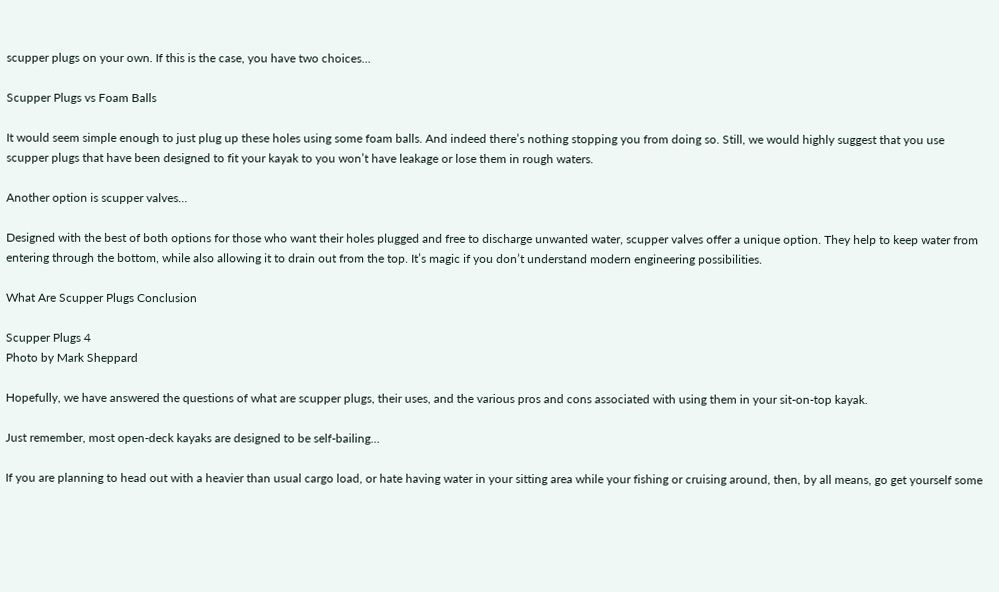scupper plugs on your own. If this is the case, you have two choices…

Scupper Plugs vs Foam Balls

It would seem simple enough to just plug up these holes using some foam balls. And indeed there’s nothing stopping you from doing so. Still, we would highly suggest that you use scupper plugs that have been designed to fit your kayak to you won’t have leakage or lose them in rough waters.

Another option is scupper valves…

Designed with the best of both options for those who want their holes plugged and free to discharge unwanted water, scupper valves offer a unique option. They help to keep water from entering through the bottom, while also allowing it to drain out from the top. It’s magic if you don’t understand modern engineering possibilities.

What Are Scupper Plugs Conclusion

Scupper Plugs 4
Photo by Mark Sheppard

Hopefully, we have answered the questions of what are scupper plugs, their uses, and the various pros and cons associated with using them in your sit-on-top kayak.

Just remember, most open-deck kayaks are designed to be self-bailing…

If you are planning to head out with a heavier than usual cargo load, or hate having water in your sitting area while your fishing or cruising around, then, by all means, go get yourself some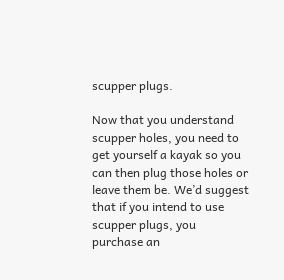scupper plugs.

Now that you understand scupper holes, you need to get yourself a kayak so you can then plug those holes or leave them be. We’d suggest that if you intend to use scupper plugs, you purchase an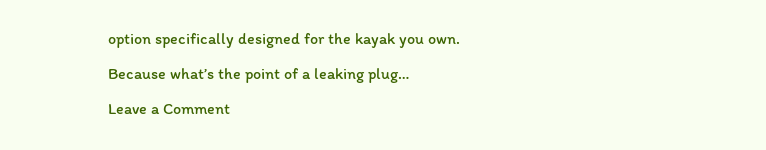option specifically designed for the kayak you own.

Because what’s the point of a leaking plug…

Leave a Comment